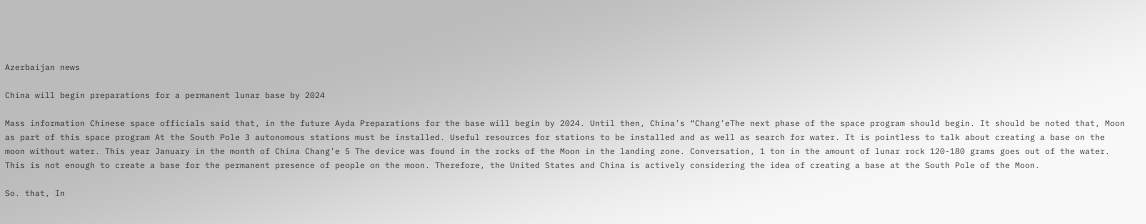Azerbaijan news

China will begin preparations for a permanent lunar base by 2024

Mass information Chinese space officials said that, in the future Ayda Preparations for the base will begin by 2024. Until then, China’s “Chang’eThe next phase of the space program should begin. It should be noted that, Moon as part of this space program At the South Pole 3 autonomous stations must be installed. Useful resources for stations to be installed and as well as search for water. It is pointless to talk about creating a base on the moon without water. This year January in the month of China Chang’e 5 The device was found in the rocks of the Moon in the landing zone. Conversation, 1 ton in the amount of lunar rock 120-180 grams goes out of the water. This is not enough to create a base for the permanent presence of people on the moon. Therefore, the United States and China is actively considering the idea of creating a base at the South Pole of the Moon.

So. that, In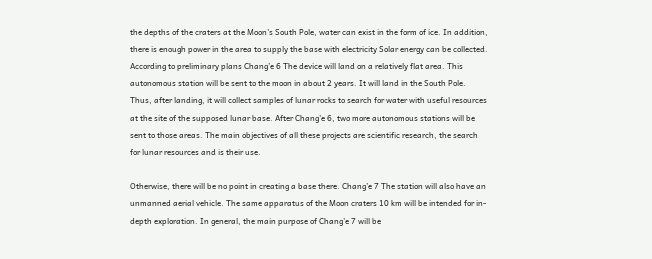the depths of the craters at the Moon’s South Pole, water can exist in the form of ice. In addition, there is enough power in the area to supply the base with electricity Solar energy can be collected. According to preliminary plans Chang’e 6 The device will land on a relatively flat area. This autonomous station will be sent to the moon in about 2 years. It will land in the South Pole. Thus, after landing, it will collect samples of lunar rocks to search for water with useful resources at the site of the supposed lunar base. After Chang’e 6, two more autonomous stations will be sent to those areas. The main objectives of all these projects are scientific research, the search for lunar resources and is their use.

Otherwise, there will be no point in creating a base there. Chang’e 7 The station will also have an unmanned aerial vehicle. The same apparatus of the Moon craters 10 km will be intended for in-depth exploration. In general, the main purpose of Chang’e 7 will be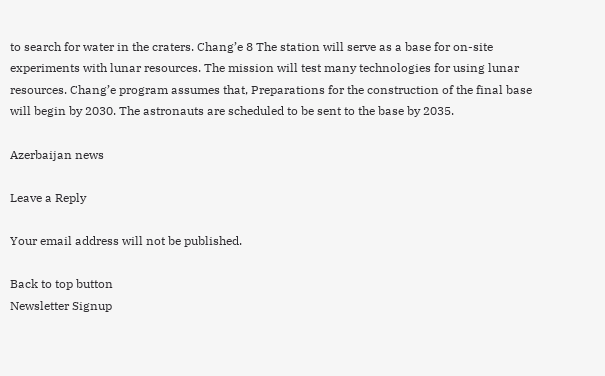to search for water in the craters. Chang’e 8 The station will serve as a base for on-site experiments with lunar resources. The mission will test many technologies for using lunar resources. Chang’e program assumes that, Preparations for the construction of the final base will begin by 2030. The astronauts are scheduled to be sent to the base by 2035.

Azerbaijan news

Leave a Reply

Your email address will not be published.

Back to top button
Newsletter Signup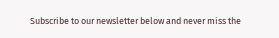Subscribe to our newsletter below and never miss the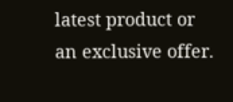latest product or an exclusive offer.